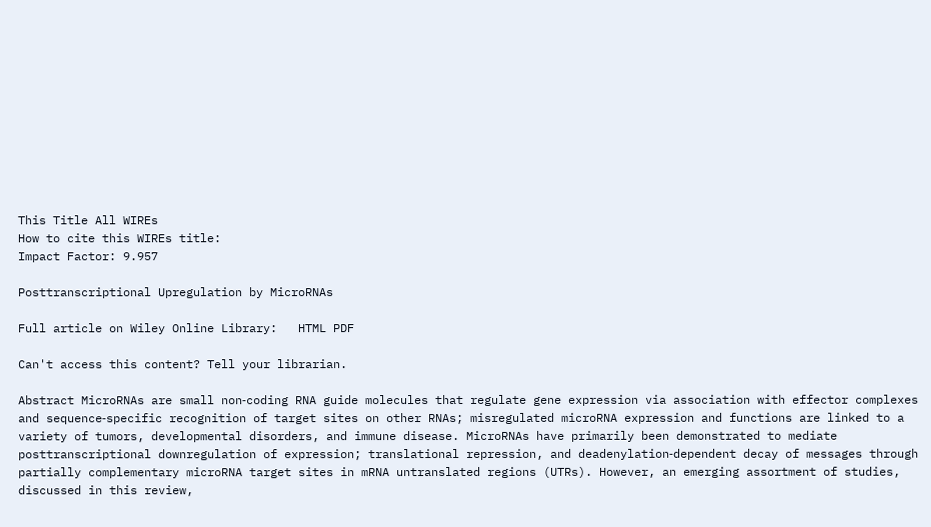This Title All WIREs
How to cite this WIREs title:
Impact Factor: 9.957

Posttranscriptional Upregulation by MicroRNAs

Full article on Wiley Online Library:   HTML PDF

Can't access this content? Tell your librarian.

Abstract MicroRNAs are small non‐coding RNA guide molecules that regulate gene expression via association with effector complexes and sequence‐specific recognition of target sites on other RNAs; misregulated microRNA expression and functions are linked to a variety of tumors, developmental disorders, and immune disease. MicroRNAs have primarily been demonstrated to mediate posttranscriptional downregulation of expression; translational repression, and deadenylation‐dependent decay of messages through partially complementary microRNA target sites in mRNA untranslated regions (UTRs). However, an emerging assortment of studies, discussed in this review,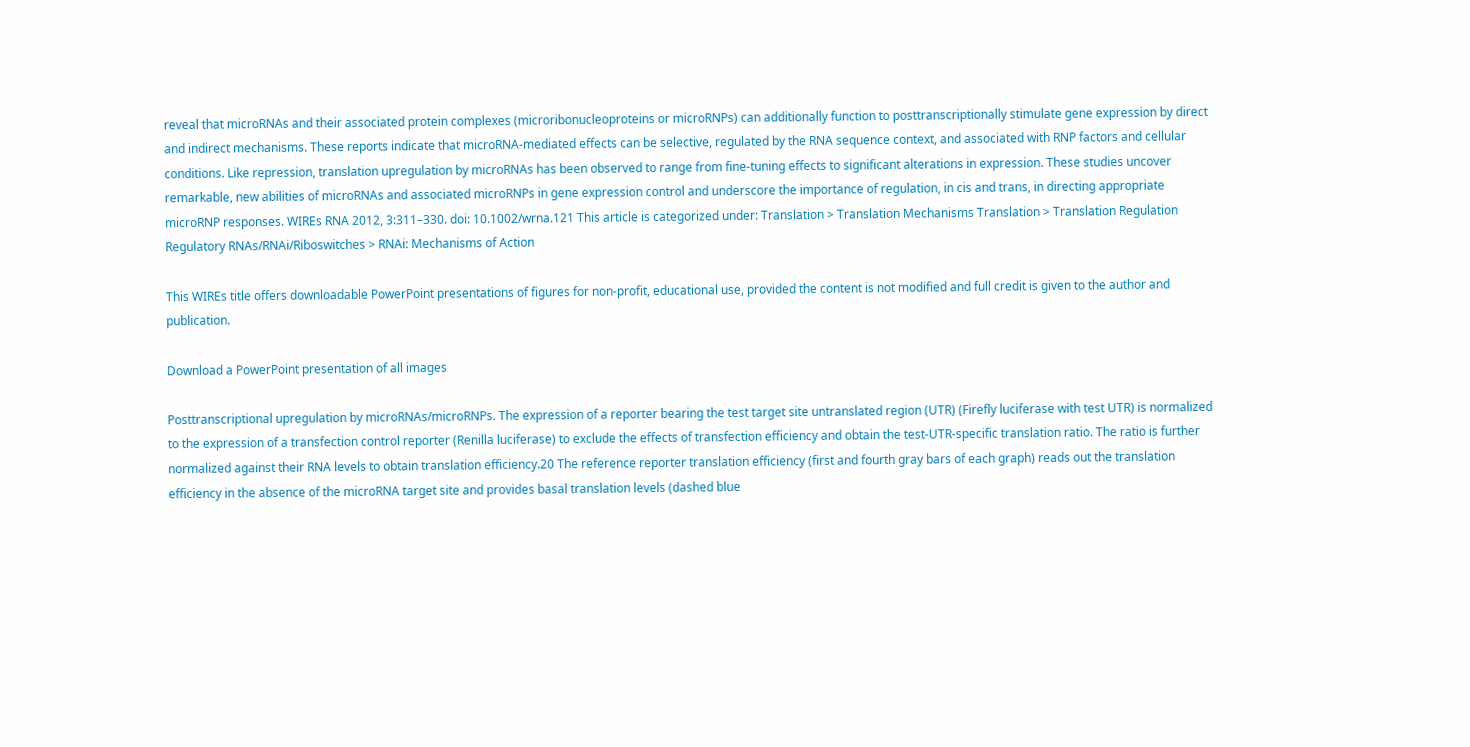reveal that microRNAs and their associated protein complexes (microribonucleoproteins or microRNPs) can additionally function to posttranscriptionally stimulate gene expression by direct and indirect mechanisms. These reports indicate that microRNA‐mediated effects can be selective, regulated by the RNA sequence context, and associated with RNP factors and cellular conditions. Like repression, translation upregulation by microRNAs has been observed to range from fine‐tuning effects to significant alterations in expression. These studies uncover remarkable, new abilities of microRNAs and associated microRNPs in gene expression control and underscore the importance of regulation, in cis and trans, in directing appropriate microRNP responses. WIREs RNA 2012, 3:311–330. doi: 10.1002/wrna.121 This article is categorized under: Translation > Translation Mechanisms Translation > Translation Regulation Regulatory RNAs/RNAi/Riboswitches > RNAi: Mechanisms of Action

This WIREs title offers downloadable PowerPoint presentations of figures for non-profit, educational use, provided the content is not modified and full credit is given to the author and publication.

Download a PowerPoint presentation of all images

Posttranscriptional upregulation by microRNAs/microRNPs. The expression of a reporter bearing the test target site untranslated region (UTR) (Firefly luciferase with test UTR) is normalized to the expression of a transfection control reporter (Renilla luciferase) to exclude the effects of transfection efficiency and obtain the test‐UTR‐specific translation ratio. The ratio is further normalized against their RNA levels to obtain translation efficiency.20 The reference reporter translation efficiency (first and fourth gray bars of each graph) reads out the translation efficiency in the absence of the microRNA target site and provides basal translation levels (dashed blue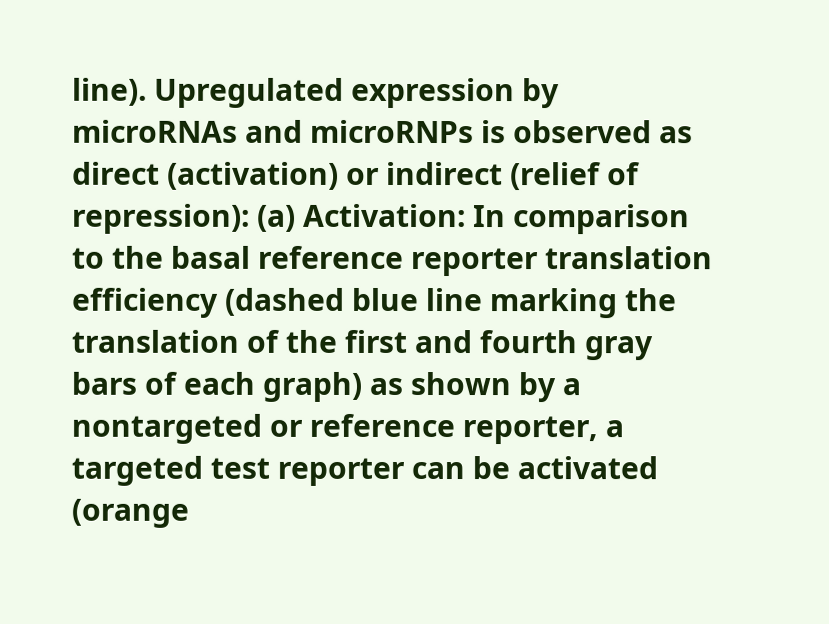line). Upregulated expression by microRNAs and microRNPs is observed as direct (activation) or indirect (relief of repression): (a) Activation: In comparison to the basal reference reporter translation efficiency (dashed blue line marking the translation of the first and fourth gray bars of each graph) as shown by a nontargeted or reference reporter, a targeted test reporter can be activated (orange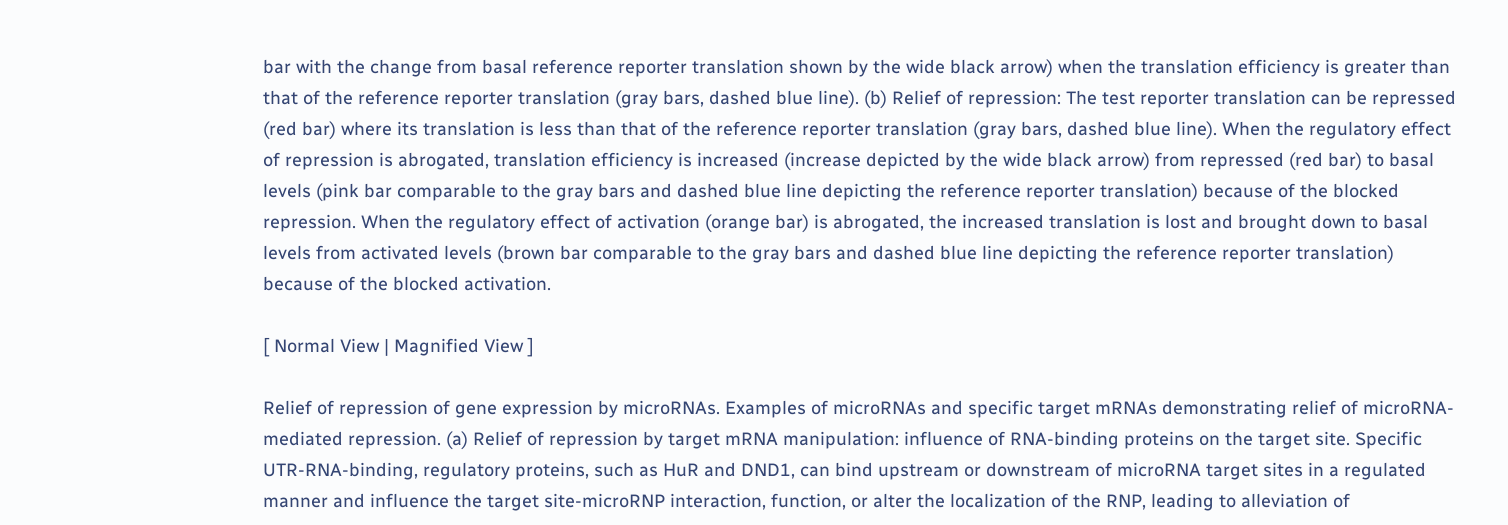bar with the change from basal reference reporter translation shown by the wide black arrow) when the translation efficiency is greater than that of the reference reporter translation (gray bars, dashed blue line). (b) Relief of repression: The test reporter translation can be repressed (red bar) where its translation is less than that of the reference reporter translation (gray bars, dashed blue line). When the regulatory effect of repression is abrogated, translation efficiency is increased (increase depicted by the wide black arrow) from repressed (red bar) to basal levels (pink bar comparable to the gray bars and dashed blue line depicting the reference reporter translation) because of the blocked repression. When the regulatory effect of activation (orange bar) is abrogated, the increased translation is lost and brought down to basal levels from activated levels (brown bar comparable to the gray bars and dashed blue line depicting the reference reporter translation) because of the blocked activation.

[ Normal View | Magnified View ]

Relief of repression of gene expression by microRNAs. Examples of microRNAs and specific target mRNAs demonstrating relief of microRNA‐mediated repression. (a) Relief of repression by target mRNA manipulation: influence of RNA‐binding proteins on the target site. Specific UTR‐RNA‐binding, regulatory proteins, such as HuR and DND1, can bind upstream or downstream of microRNA target sites in a regulated manner and influence the target site‐microRNP interaction, function, or alter the localization of the RNP, leading to alleviation of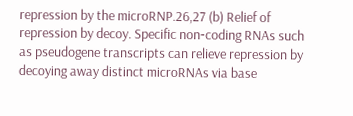repression by the microRNP.26,27 (b) Relief of repression by decoy. Specific non‐coding RNAs such as pseudogene transcripts can relieve repression by decoying away distinct microRNAs via base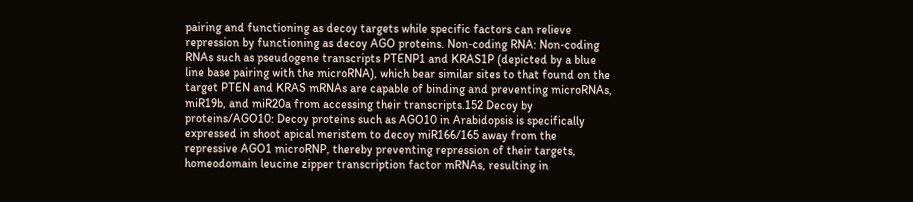pairing and functioning as decoy targets while specific factors can relieve repression by functioning as decoy AGO proteins. Non‐coding RNA: Non‐coding RNAs such as pseudogene transcripts PTENP1 and KRAS1P (depicted by a blue line base pairing with the microRNA), which bear similar sites to that found on the target PTEN and KRAS mRNAs are capable of binding and preventing microRNAs, miR19b, and miR20a from accessing their transcripts.152 Decoy by proteins/AGO10: Decoy proteins such as AGO10 in Arabidopsis is specifically expressed in shoot apical meristem to decoy miR166/165 away from the repressive AGO1 microRNP, thereby preventing repression of their targets, homeodomain leucine zipper transcription factor mRNAs, resulting in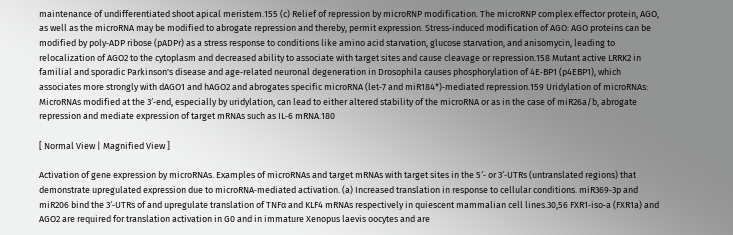maintenance of undifferentiated shoot apical meristem.155 (c) Relief of repression by microRNP modification. The microRNP complex effector protein, AGO, as well as the microRNA may be modified to abrogate repression and thereby, permit expression. Stress‐induced modification of AGO: AGO proteins can be modified by poly‐ADP ribose (pADPr) as a stress response to conditions like amino acid starvation, glucose starvation, and anisomycin, leading to relocalization of AGO2 to the cytoplasm and decreased ability to associate with target sites and cause cleavage or repression.158 Mutant active LRRK2 in familial and sporadic Parkinson's disease and age‐related neuronal degeneration in Drosophila causes phosphorylation of 4E‐BP1 (p4EBP1), which associates more strongly with dAGO1 and hAGO2 and abrogates specific microRNA (let‐7 and miR184*)‐mediated repression.159 Uridylation of microRNAs: MicroRNAs modified at the 3′‐end, especially by uridylation, can lead to either altered stability of the microRNA or as in the case of miR26a/b, abrogate repression and mediate expression of target mRNAs such as IL‐6 mRNA.180

[ Normal View | Magnified View ]

Activation of gene expression by microRNAs. Examples of microRNAs and target mRNAs with target sites in the 5′‐ or 3′‐UTRs (untranslated regions) that demonstrate upregulated expression due to microRNA‐mediated activation. (a) Increased translation in response to cellular conditions. miR369‐3p and miR206 bind the 3′‐UTRs of and upregulate translation of TNFα and KLF4 mRNAs respectively in quiescent mammalian cell lines.30,56 FXR1‐iso‐a (FXR1a) and AGO2 are required for translation activation in G0 and in immature Xenopus laevis oocytes and are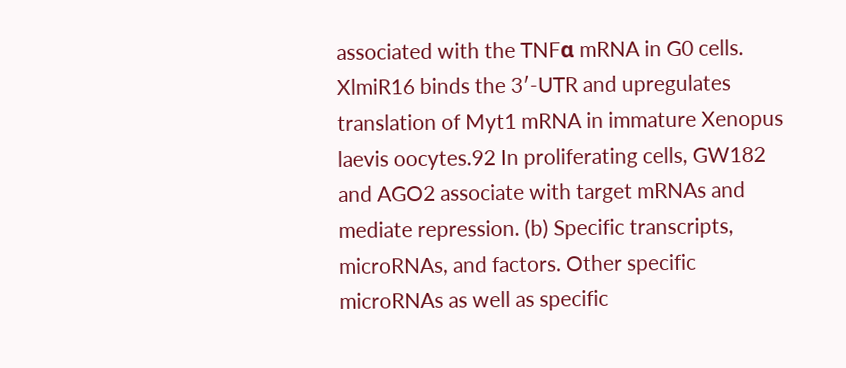associated with the TNFα mRNA in G0 cells. XlmiR16 binds the 3′‐UTR and upregulates translation of Myt1 mRNA in immature Xenopus laevis oocytes.92 In proliferating cells, GW182 and AGO2 associate with target mRNAs and mediate repression. (b) Specific transcripts, microRNAs, and factors. Other specific microRNAs as well as specific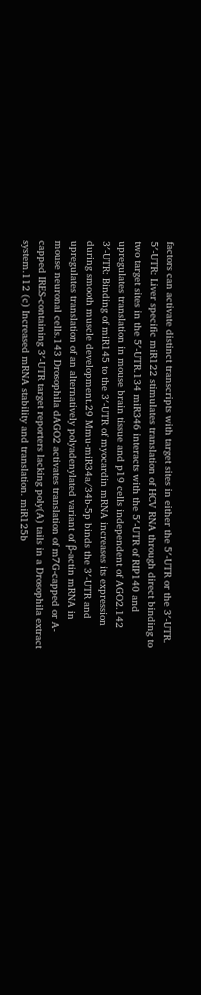factors can activate distinct transcripts with target sites in either the 5′‐UTR or the 3′‐UTR. 5′‐UTR: Liver specific miR122 stimulates translation of HCV RNA through direct binding to two target sites in the 5′‐UTR.134 miR346 interacts with the 5′‐UTR of RIP140 and upregulates translation in mouse brain tissue and p19 cells independent of AGO2.142 3′‐UTR: Binding of miR145 to the 3′‐UTR of myocardin mRNA increases its expression during smooth muscle development.29 Mmu‐miR34a/34b‐5p binds the 3′‐UTR and upregulates translation of an alternatively polyadenylated variant of β‐actin mRNA in mouse neuronal cells.143 Drosophila dAGO2 activates translation of m7G‐capped or A‐capped IRES‐containing 3′‐UTR target reporters lacking poly(A) tails in a Drosophila extract system.112 (c) Increased mRNA stability and translation. miR125b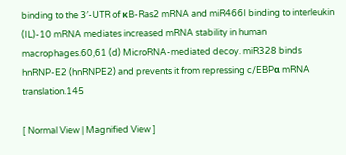binding to the 3′‐UTR of κB‐Ras2 mRNA and miR466I binding to interleukin (IL)‐10 mRNA mediates increased mRNA stability in human macrophages.60,61 (d) MicroRNA‐mediated decoy. miR328 binds hnRNP‐E2 (hnRNPE2) and prevents it from repressing c/EBPα mRNA translation.145

[ Normal View | Magnified View ]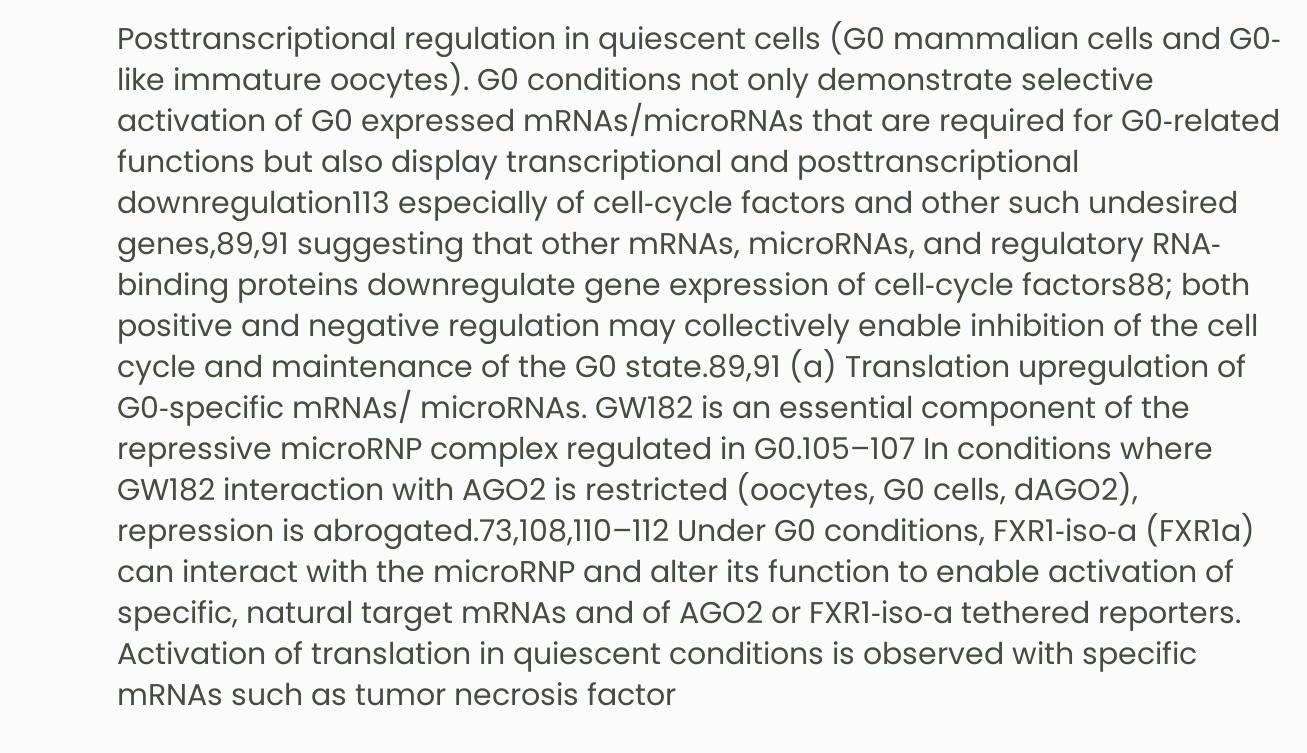Posttranscriptional regulation in quiescent cells (G0 mammalian cells and G0‐like immature oocytes). G0 conditions not only demonstrate selective activation of G0 expressed mRNAs/microRNAs that are required for G0‐related functions but also display transcriptional and posttranscriptional downregulation113 especially of cell‐cycle factors and other such undesired genes,89,91 suggesting that other mRNAs, microRNAs, and regulatory RNA‐binding proteins downregulate gene expression of cell‐cycle factors88; both positive and negative regulation may collectively enable inhibition of the cell cycle and maintenance of the G0 state.89,91 (a) Translation upregulation of G0‐specific mRNAs/ microRNAs. GW182 is an essential component of the repressive microRNP complex regulated in G0.105–107 In conditions where GW182 interaction with AGO2 is restricted (oocytes, G0 cells, dAGO2), repression is abrogated.73,108,110–112 Under G0 conditions, FXR1‐iso‐a (FXR1a) can interact with the microRNP and alter its function to enable activation of specific, natural target mRNAs and of AGO2 or FXR1‐iso‐a tethered reporters. Activation of translation in quiescent conditions is observed with specific mRNAs such as tumor necrosis factor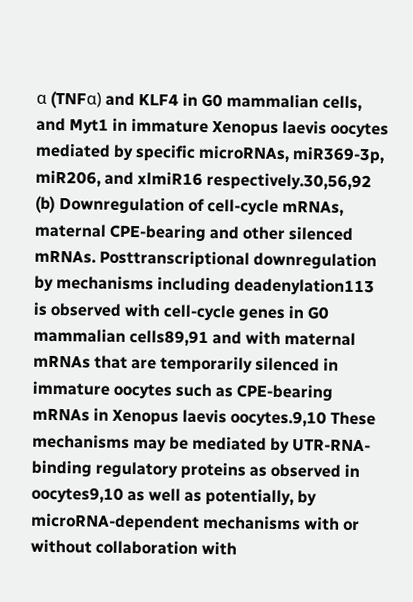α (TNFα) and KLF4 in G0 mammalian cells, and Myt1 in immature Xenopus laevis oocytes mediated by specific microRNAs, miR369‐3p, miR206, and xlmiR16 respectively.30,56,92 (b) Downregulation of cell‐cycle mRNAs, maternal CPE‐bearing and other silenced mRNAs. Posttranscriptional downregulation by mechanisms including deadenylation113 is observed with cell‐cycle genes in G0 mammalian cells89,91 and with maternal mRNAs that are temporarily silenced in immature oocytes such as CPE‐bearing mRNAs in Xenopus laevis oocytes.9,10 These mechanisms may be mediated by UTR‐RNA‐binding regulatory proteins as observed in oocytes9,10 as well as potentially, by microRNA‐dependent mechanisms with or without collaboration with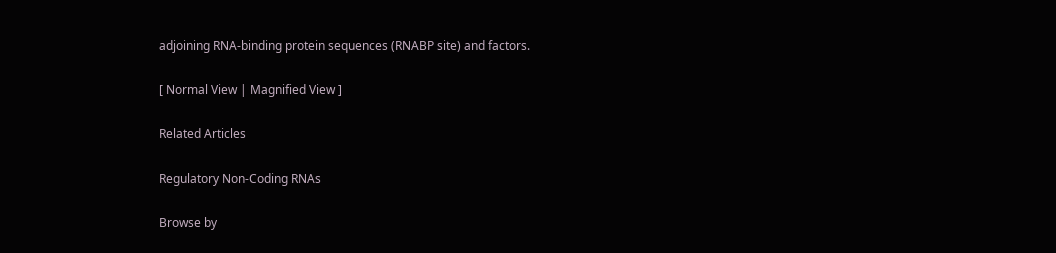adjoining RNA‐binding protein sequences (RNABP site) and factors.

[ Normal View | Magnified View ]

Related Articles

Regulatory Non-Coding RNAs

Browse by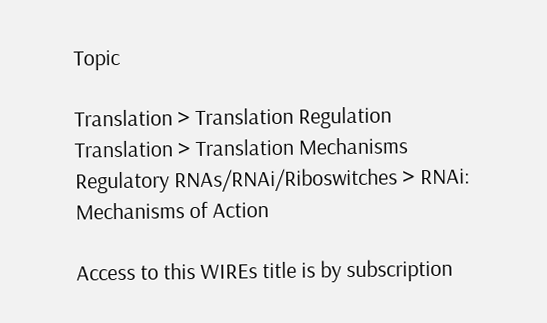Topic

Translation > Translation Regulation
Translation > Translation Mechanisms
Regulatory RNAs/RNAi/Riboswitches > RNAi: Mechanisms of Action

Access to this WIREs title is by subscription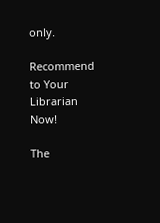only.

Recommend to Your
Librarian Now!

The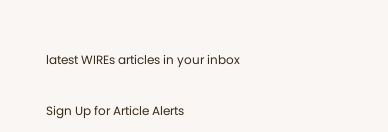latest WIREs articles in your inbox

Sign Up for Article Alerts